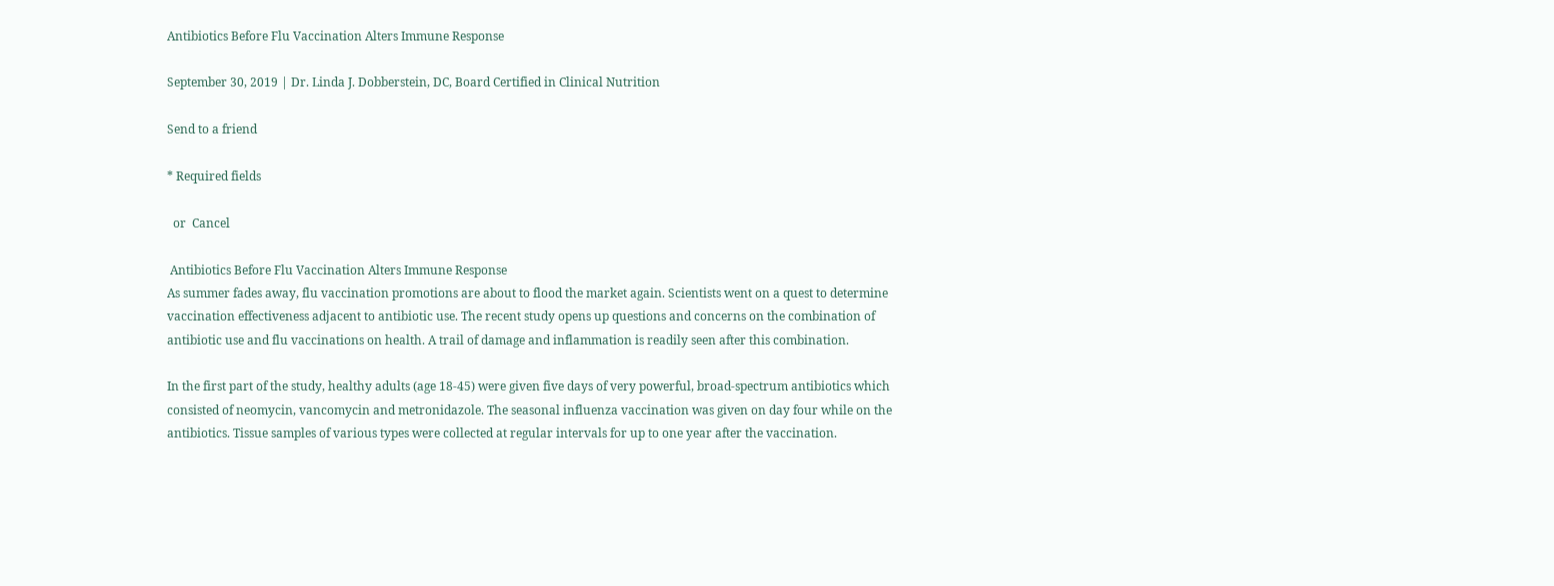Antibiotics Before Flu Vaccination Alters Immune Response

September 30, 2019 | Dr. Linda J. Dobberstein, DC, Board Certified in Clinical Nutrition

Send to a friend

* Required fields

  or  Cancel

 Antibiotics Before Flu Vaccination Alters Immune Response
As summer fades away, flu vaccination promotions are about to flood the market again. Scientists went on a quest to determine vaccination effectiveness adjacent to antibiotic use. The recent study opens up questions and concerns on the combination of antibiotic use and flu vaccinations on health. A trail of damage and inflammation is readily seen after this combination.

In the first part of the study, healthy adults (age 18-45) were given five days of very powerful, broad-spectrum antibiotics which consisted of neomycin, vancomycin and metronidazole. The seasonal influenza vaccination was given on day four while on the antibiotics. Tissue samples of various types were collected at regular intervals for up to one year after the vaccination.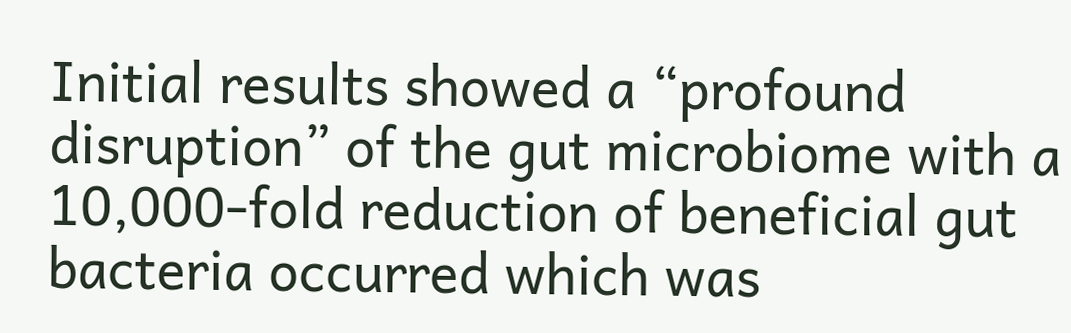Initial results showed a “profound disruption” of the gut microbiome with a 10,000-fold reduction of beneficial gut bacteria occurred which was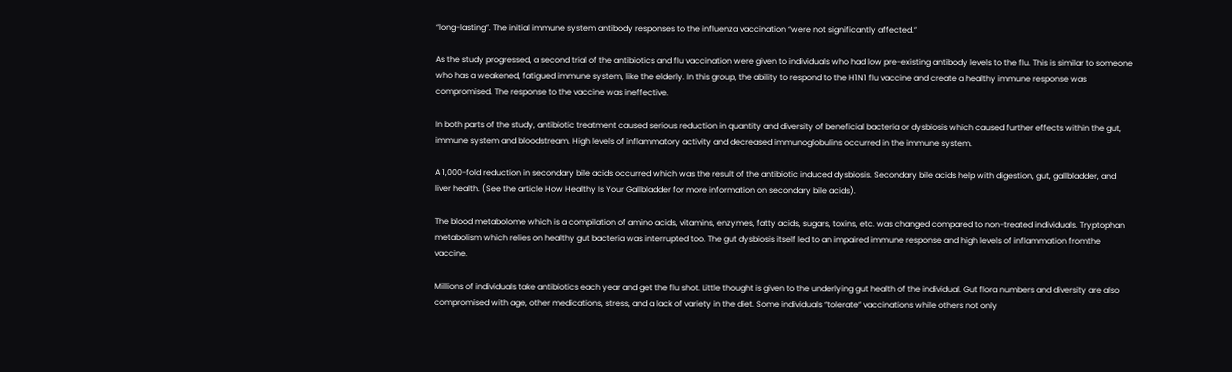“long-lasting”. The initial immune system antibody responses to the influenza vaccination “were not significantly affected.”

As the study progressed, a second trial of the antibiotics and flu vaccination were given to individuals who had low pre-existing antibody levels to the flu. This is similar to someone who has a weakened, fatigued immune system, like the elderly. In this group, the ability to respond to the H1N1 flu vaccine and create a healthy immune response was compromised. The response to the vaccine was ineffective.

In both parts of the study, antibiotic treatment caused serious reduction in quantity and diversity of beneficial bacteria or dysbiosis which caused further effects within the gut, immune system and bloodstream. High levels of inflammatory activity and decreased immunoglobulins occurred in the immune system.

A 1,000-fold reduction in secondary bile acids occurred which was the result of the antibiotic induced dysbiosis. Secondary bile acids help with digestion, gut, gallbladder, and liver health. (See the article How Healthy Is Your Gallbladder for more information on secondary bile acids).

The blood metabolome which is a compilation of amino acids, vitamins, enzymes, fatty acids, sugars, toxins, etc. was changed compared to non-treated individuals. Tryptophan metabolism which relies on healthy gut bacteria was interrupted too. The gut dysbiosis itself led to an impaired immune response and high levels of inflammation fromthe vaccine.

Millions of individuals take antibiotics each year and get the flu shot. Little thought is given to the underlying gut health of the individual. Gut flora numbers and diversity are also compromised with age, other medications, stress, and a lack of variety in the diet. Some individuals “tolerate” vaccinations while others not only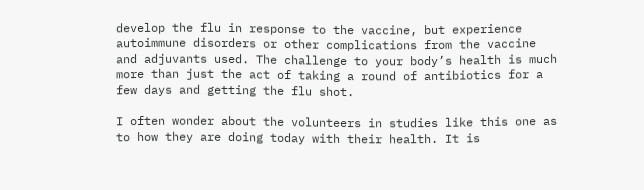develop the flu in response to the vaccine, but experience autoimmune disorders or other complications from the vaccine and adjuvants used. The challenge to your body’s health is much more than just the act of taking a round of antibiotics for a few days and getting the flu shot.

I often wonder about the volunteers in studies like this one as to how they are doing today with their health. It is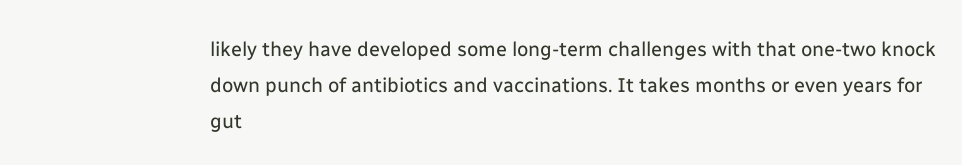likely they have developed some long-term challenges with that one-two knock down punch of antibiotics and vaccinations. It takes months or even years for gut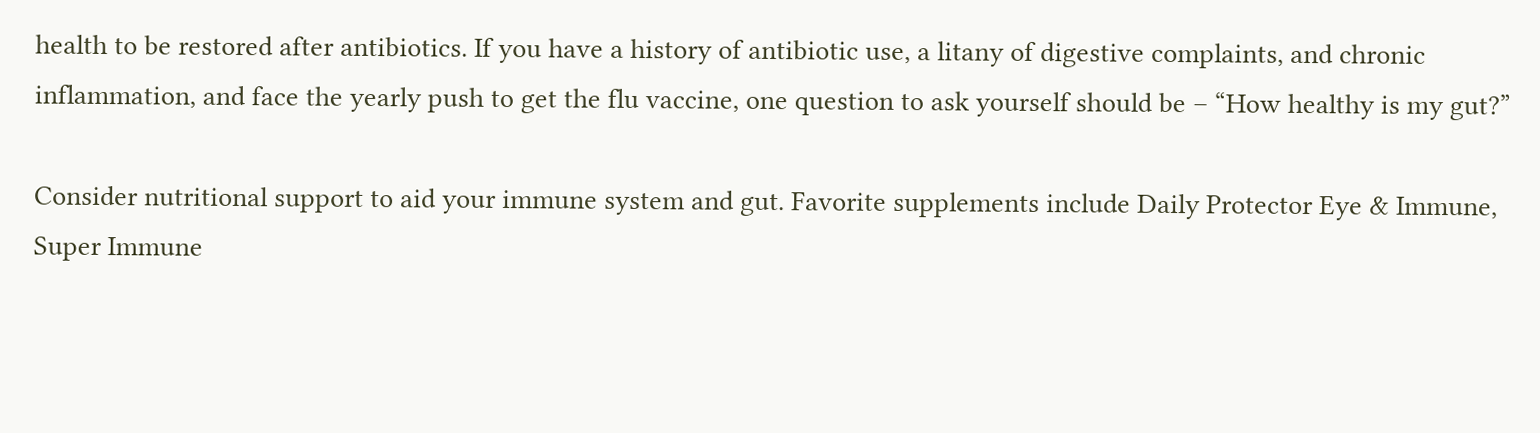health to be restored after antibiotics. If you have a history of antibiotic use, a litany of digestive complaints, and chronic inflammation, and face the yearly push to get the flu vaccine, one question to ask yourself should be – “How healthy is my gut?”

Consider nutritional support to aid your immune system and gut. Favorite supplements include Daily Protector Eye & Immune, Super Immune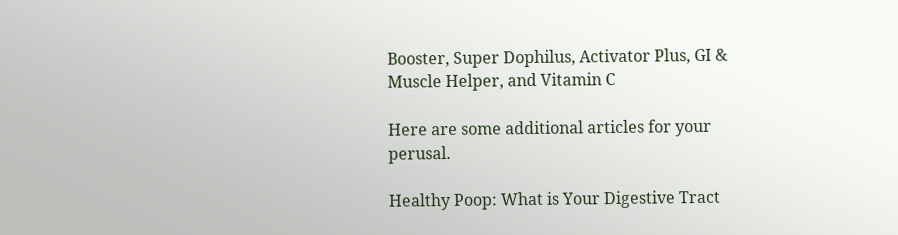Booster, Super Dophilus, Activator Plus, GI & Muscle Helper, and Vitamin C

Here are some additional articles for your perusal.

Healthy Poop: What is Your Digestive Tract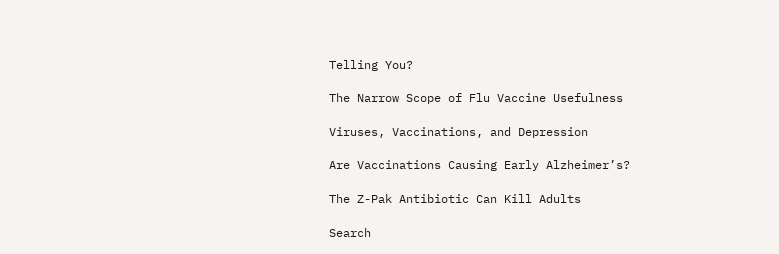Telling You?

The Narrow Scope of Flu Vaccine Usefulness

Viruses, Vaccinations, and Depression

Are Vaccinations Causing Early Alzheimer’s?

The Z-Pak Antibiotic Can Kill Adults

Search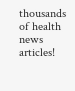thousands of health news articles!